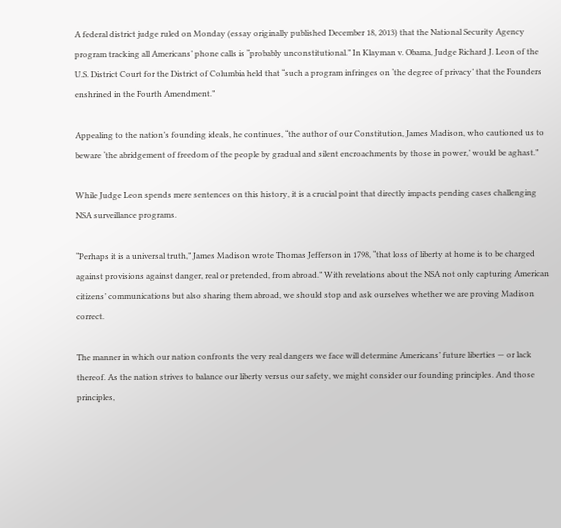A federal district judge ruled on Monday (essay originally published December 18, 2013) that the National Security Agency program tracking all Americans’ phone calls is “probably unconstitutional.” In Klayman v. Obama, Judge Richard J. Leon of the U.S. District Court for the District of Columbia held that “such a program infringes on ‘the degree of privacy’ that the Founders enshrined in the Fourth Amendment.”

Appealing to the nation’s founding ideals, he continues, “the author of our Constitution, James Madison, who cautioned us to beware ‘the abridgement of freedom of the people by gradual and silent encroachments by those in power,’ would be aghast.”

While Judge Leon spends mere sentences on this history, it is a crucial point that directly impacts pending cases challenging NSA surveillance programs.

“Perhaps it is a universal truth,” James Madison wrote Thomas Jefferson in 1798, “that loss of liberty at home is to be charged against provisions against danger, real or pretended, from abroad.” With revelations about the NSA not only capturing American citizens’ communications but also sharing them abroad, we should stop and ask ourselves whether we are proving Madison correct.

The manner in which our nation confronts the very real dangers we face will determine Americans’ future liberties — or lack thereof. As the nation strives to balance our liberty versus our safety, we might consider our founding principles. And those principles,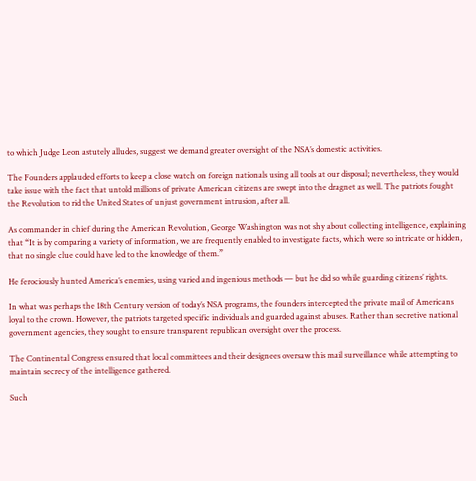to which Judge Leon astutely alludes, suggest we demand greater oversight of the NSA’s domestic activities.

The Founders applauded efforts to keep a close watch on foreign nationals using all tools at our disposal; nevertheless, they would take issue with the fact that untold millions of private American citizens are swept into the dragnet as well. The patriots fought the Revolution to rid the United States of unjust government intrusion, after all.

As commander in chief during the American Revolution, George Washington was not shy about collecting intelligence, explaining that “It is by comparing a variety of information, we are frequently enabled to investigate facts, which were so intricate or hidden, that no single clue could have led to the knowledge of them.”

He ferociously hunted America’s enemies, using varied and ingenious methods — but he did so while guarding citizens’ rights.

In what was perhaps the 18th Century version of today’s NSA programs, the founders intercepted the private mail of Americans loyal to the crown. However, the patriots targeted specific individuals and guarded against abuses. Rather than secretive national government agencies, they sought to ensure transparent republican oversight over the process.

The Continental Congress ensured that local committees and their designees oversaw this mail surveillance while attempting to maintain secrecy of the intelligence gathered.

Such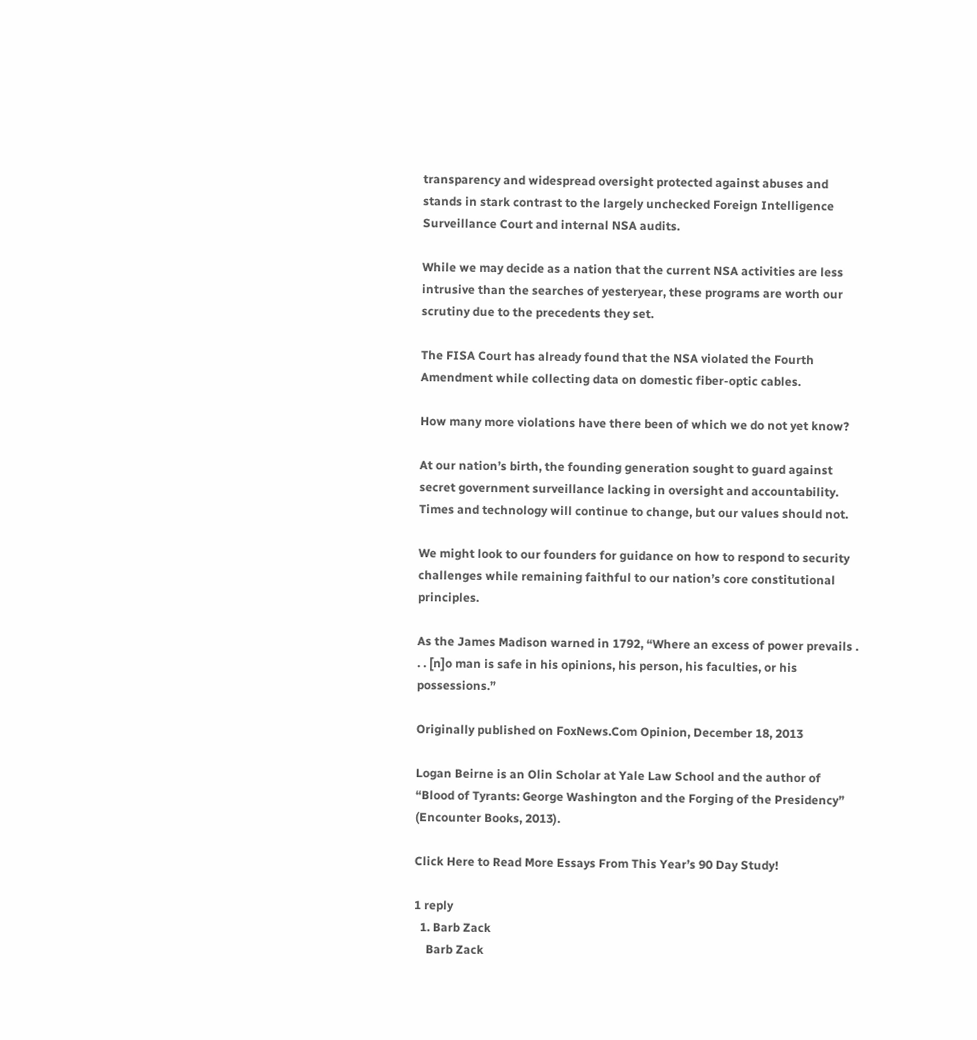transparency and widespread oversight protected against abuses and stands in stark contrast to the largely unchecked Foreign Intelligence Surveillance Court and internal NSA audits.

While we may decide as a nation that the current NSA activities are less intrusive than the searches of yesteryear, these programs are worth our scrutiny due to the precedents they set.

The FISA Court has already found that the NSA violated the Fourth Amendment while collecting data on domestic fiber-optic cables.

How many more violations have there been of which we do not yet know?

At our nation’s birth, the founding generation sought to guard against secret government surveillance lacking in oversight and accountability. Times and technology will continue to change, but our values should not.

We might look to our founders for guidance on how to respond to security challenges while remaining faithful to our nation’s core constitutional principles.

As the James Madison warned in 1792, “Where an excess of power prevails . . . [n]o man is safe in his opinions, his person, his faculties, or his possessions.”

Originally published on FoxNews.Com Opinion, December 18, 2013

Logan Beirne is an Olin Scholar at Yale Law School and the author of “Blood of Tyrants: George Washington and the Forging of the Presidency” (Encounter Books, 2013).

Click Here to Read More Essays From This Year’s 90 Day Study!

1 reply
  1. Barb Zack
    Barb Zack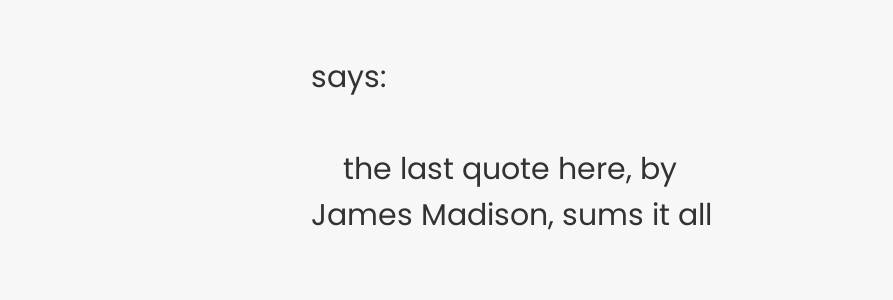says:

    the last quote here, by James Madison, sums it all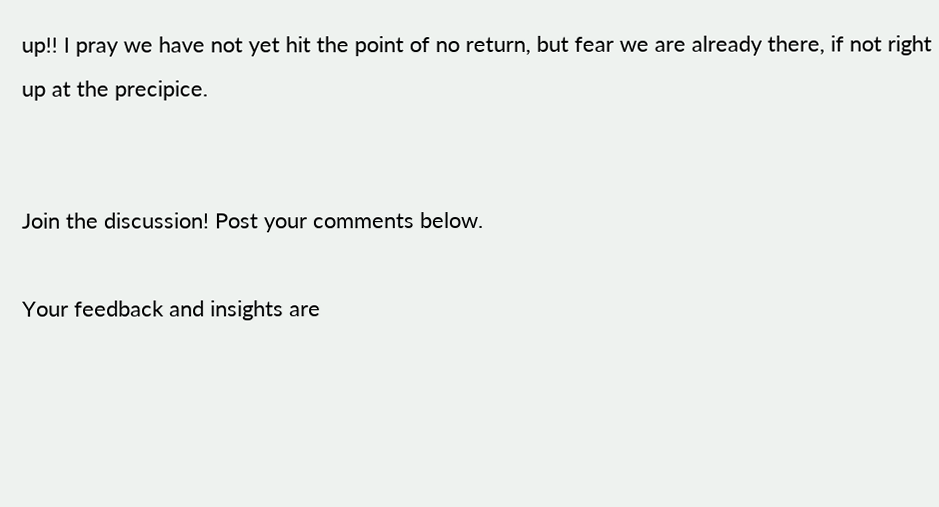up!! I pray we have not yet hit the point of no return, but fear we are already there, if not right up at the precipice.


Join the discussion! Post your comments below.

Your feedback and insights are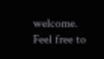welcome.
Feel free to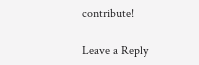contribute!

Leave a Reply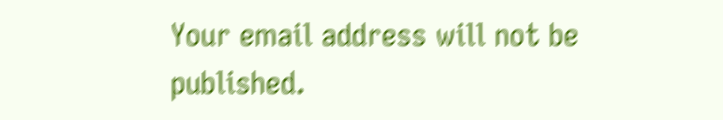Your email address will not be published.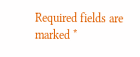Required fields are marked *